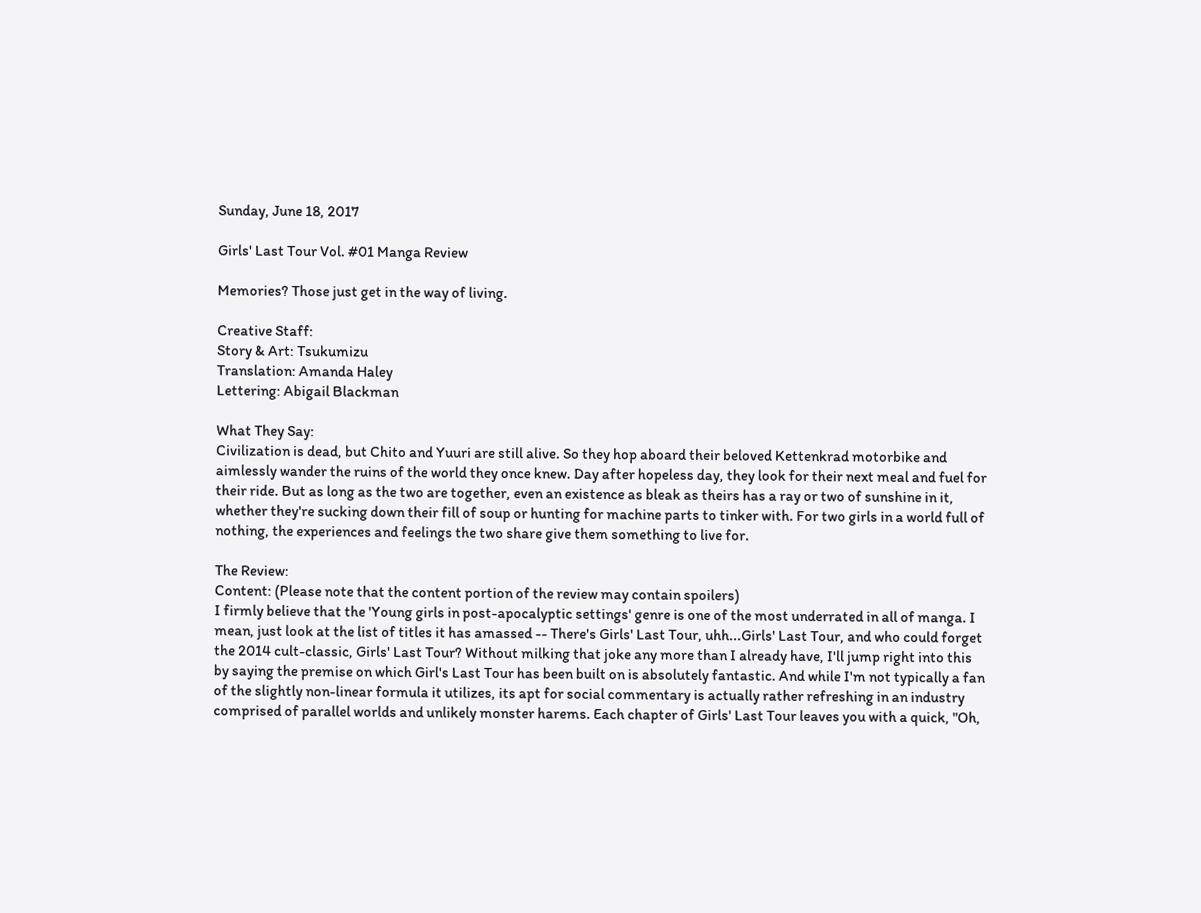Sunday, June 18, 2017

Girls' Last Tour Vol. #01 Manga Review

Memories? Those just get in the way of living.

Creative Staff:
Story & Art: Tsukumizu
Translation: Amanda Haley
Lettering: Abigail Blackman

What They Say:
Civilization is dead, but Chito and Yuuri are still alive. So they hop aboard their beloved Kettenkrad motorbike and aimlessly wander the ruins of the world they once knew. Day after hopeless day, they look for their next meal and fuel for their ride. But as long as the two are together, even an existence as bleak as theirs has a ray or two of sunshine in it, whether they're sucking down their fill of soup or hunting for machine parts to tinker with. For two girls in a world full of nothing, the experiences and feelings the two share give them something to live for.

The Review:
Content: (Please note that the content portion of the review may contain spoilers)
I firmly believe that the 'Young girls in post-apocalyptic settings' genre is one of the most underrated in all of manga. I mean, just look at the list of titles it has amassed -- There's Girls' Last Tour, uhh...Girls' Last Tour, and who could forget the 2014 cult-classic, Girls' Last Tour? Without milking that joke any more than I already have, I'll jump right into this by saying the premise on which Girl's Last Tour has been built on is absolutely fantastic. And while I'm not typically a fan of the slightly non-linear formula it utilizes, its apt for social commentary is actually rather refreshing in an industry comprised of parallel worlds and unlikely monster harems. Each chapter of Girls' Last Tour leaves you with a quick, "Oh,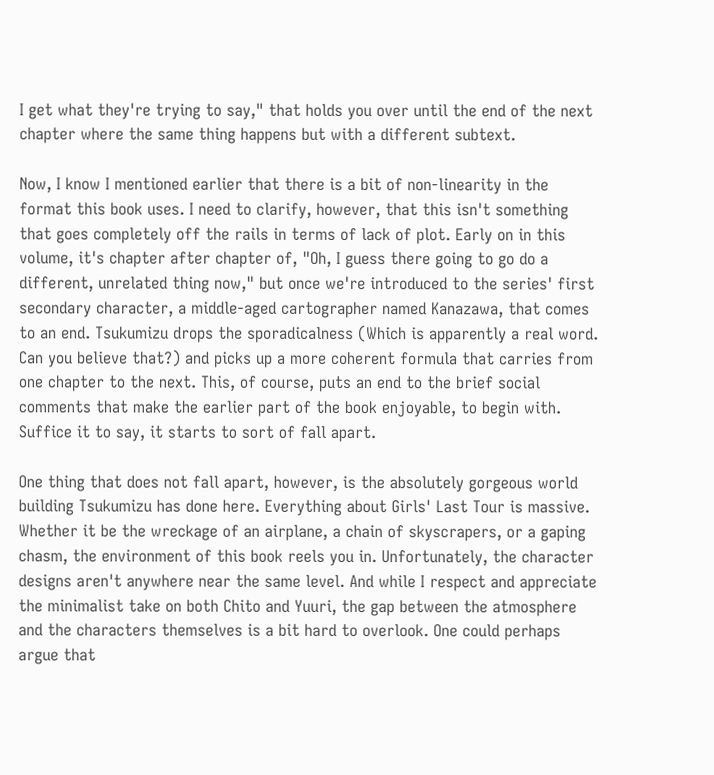I get what they're trying to say," that holds you over until the end of the next chapter where the same thing happens but with a different subtext.

Now, I know I mentioned earlier that there is a bit of non-linearity in the format this book uses. I need to clarify, however, that this isn't something that goes completely off the rails in terms of lack of plot. Early on in this volume, it's chapter after chapter of, "Oh, I guess there going to go do a different, unrelated thing now," but once we're introduced to the series' first secondary character, a middle-aged cartographer named Kanazawa, that comes to an end. Tsukumizu drops the sporadicalness (Which is apparently a real word. Can you believe that?) and picks up a more coherent formula that carries from one chapter to the next. This, of course, puts an end to the brief social comments that make the earlier part of the book enjoyable, to begin with. Suffice it to say, it starts to sort of fall apart.

One thing that does not fall apart, however, is the absolutely gorgeous world building Tsukumizu has done here. Everything about Girls' Last Tour is massive. Whether it be the wreckage of an airplane, a chain of skyscrapers, or a gaping chasm, the environment of this book reels you in. Unfortunately, the character designs aren't anywhere near the same level. And while I respect and appreciate the minimalist take on both Chito and Yuuri, the gap between the atmosphere and the characters themselves is a bit hard to overlook. One could perhaps argue that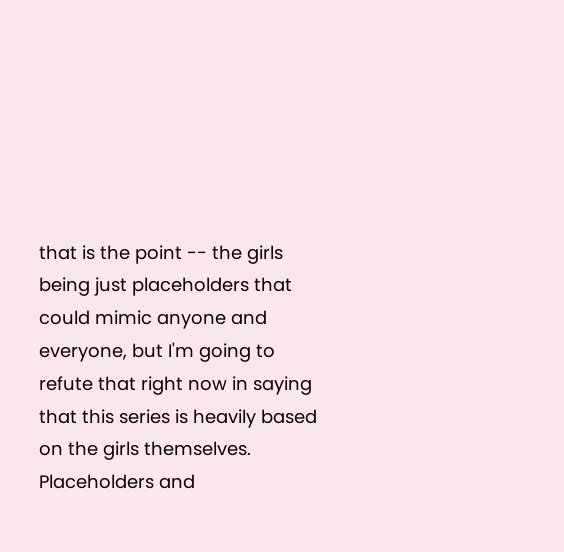that is the point -- the girls being just placeholders that could mimic anyone and everyone, but I'm going to refute that right now in saying that this series is heavily based on the girls themselves. Placeholders and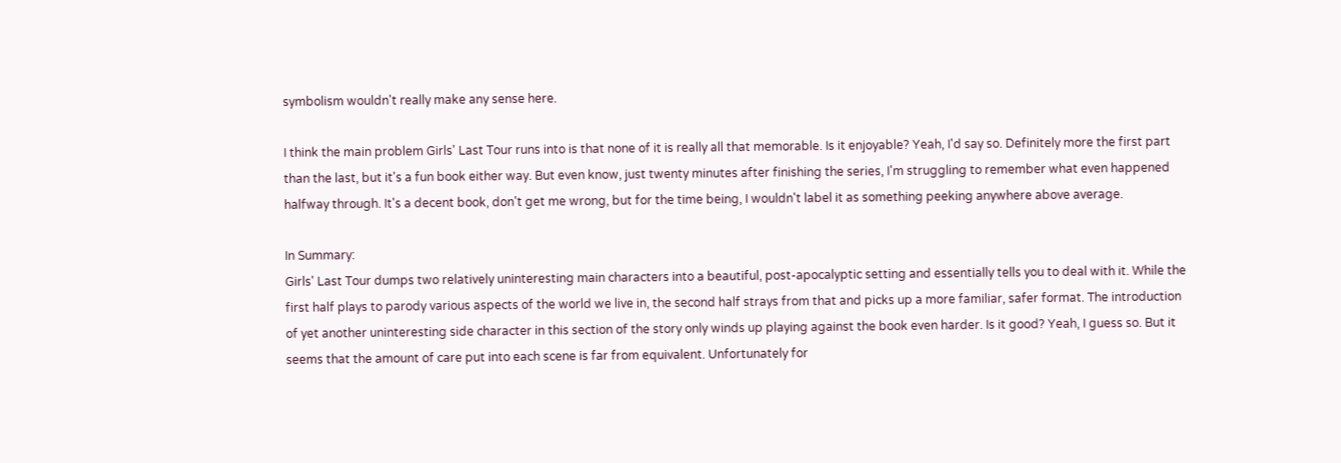symbolism wouldn't really make any sense here.

I think the main problem Girls' Last Tour runs into is that none of it is really all that memorable. Is it enjoyable? Yeah, I'd say so. Definitely more the first part than the last, but it's a fun book either way. But even know, just twenty minutes after finishing the series, I'm struggling to remember what even happened halfway through. It's a decent book, don't get me wrong, but for the time being, I wouldn't label it as something peeking anywhere above average.

In Summary:
Girls' Last Tour dumps two relatively uninteresting main characters into a beautiful, post-apocalyptic setting and essentially tells you to deal with it. While the first half plays to parody various aspects of the world we live in, the second half strays from that and picks up a more familiar, safer format. The introduction of yet another uninteresting side character in this section of the story only winds up playing against the book even harder. Is it good? Yeah, I guess so. But it seems that the amount of care put into each scene is far from equivalent. Unfortunately for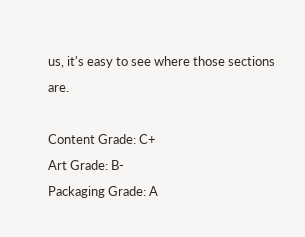us, it's easy to see where those sections are.

Content Grade: C+
Art Grade: B-
Packaging Grade: A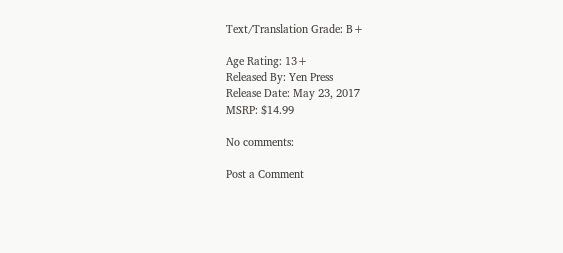Text/Translation Grade: B+

Age Rating: 13+
Released By: Yen Press
Release Date: May 23, 2017
MSRP: $14.99

No comments:

Post a Comment